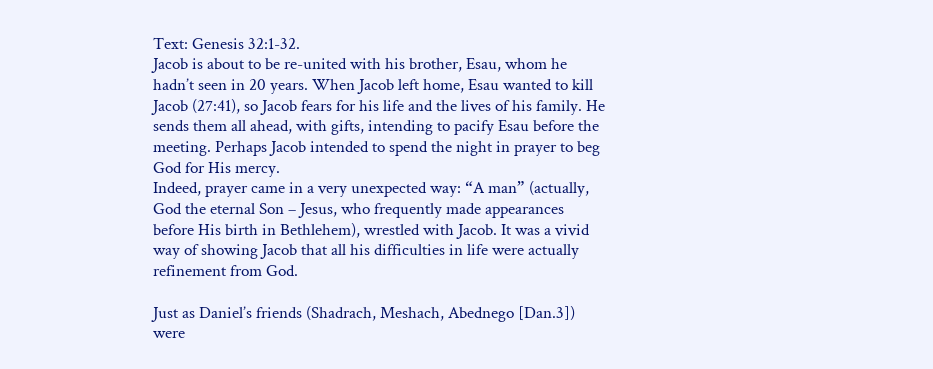Text: Genesis 32:1-32.
Jacob is about to be re-united with his brother, Esau, whom he hadn’t seen in 20 years. When Jacob left home, Esau wanted to kill Jacob (27:41), so Jacob fears for his life and the lives of his family. He sends them all ahead, with gifts, intending to pacify Esau before the meeting. Perhaps Jacob intended to spend the night in prayer to beg God for His mercy.
Indeed, prayer came in a very unexpected way: “A man” (actually, God the eternal Son – Jesus, who frequently made appearances before His birth in Bethlehem), wrestled with Jacob. It was a vivid way of showing Jacob that all his difficulties in life were actually refinement from God.

Just as Daniel’s friends (Shadrach, Meshach, Abednego [Dan.3]) were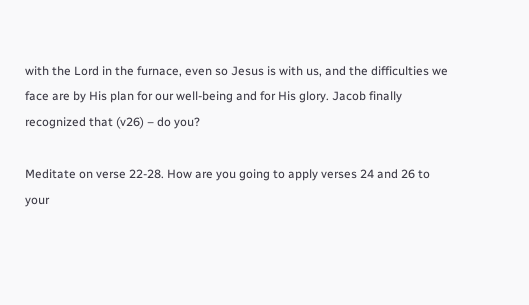with the Lord in the furnace, even so Jesus is with us, and the difficulties we face are by His plan for our well-being and for His glory. Jacob finally recognized that (v26) – do you?

Meditate on verse 22-28. How are you going to apply verses 24 and 26 to your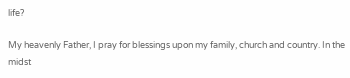life?

My heavenly Father, I pray for blessings upon my family, church and country. In the midst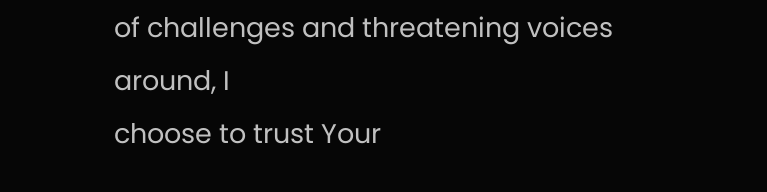of challenges and threatening voices around, I
choose to trust Your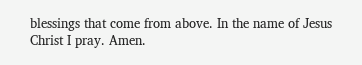blessings that come from above. In the name of Jesus Christ I pray. Amen.